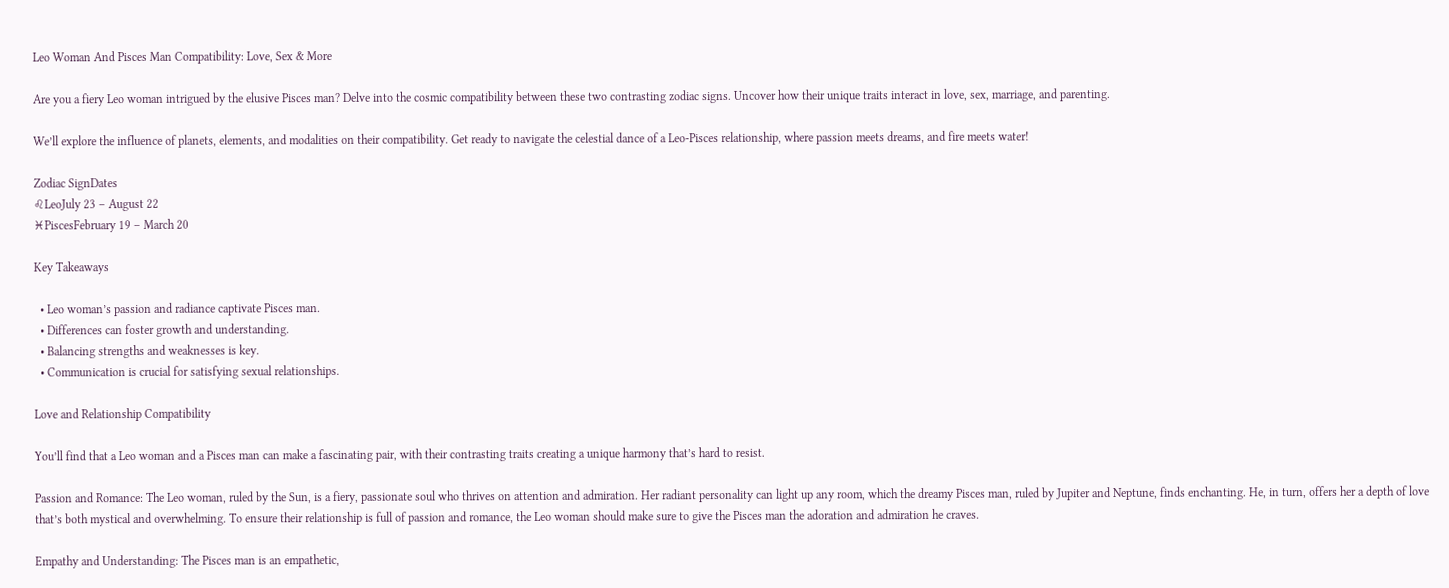Leo Woman And Pisces Man Compatibility: Love, Sex & More

Are you a fiery Leo woman intrigued by the elusive Pisces man? Delve into the cosmic compatibility between these two contrasting zodiac signs. Uncover how their unique traits interact in love, sex, marriage, and parenting.

We’ll explore the influence of planets, elements, and modalities on their compatibility. Get ready to navigate the celestial dance of a Leo-Pisces relationship, where passion meets dreams, and fire meets water!

Zodiac SignDates
♌LeoJuly 23 – August 22
♓PiscesFebruary 19 – March 20

Key Takeaways

  • Leo woman’s passion and radiance captivate Pisces man.
  • Differences can foster growth and understanding.
  • Balancing strengths and weaknesses is key.
  • Communication is crucial for satisfying sexual relationships.

Love and Relationship Compatibility

You’ll find that a Leo woman and a Pisces man can make a fascinating pair, with their contrasting traits creating a unique harmony that’s hard to resist.

Passion and Romance: The Leo woman, ruled by the Sun, is a fiery, passionate soul who thrives on attention and admiration. Her radiant personality can light up any room, which the dreamy Pisces man, ruled by Jupiter and Neptune, finds enchanting. He, in turn, offers her a depth of love that’s both mystical and overwhelming. To ensure their relationship is full of passion and romance, the Leo woman should make sure to give the Pisces man the adoration and admiration he craves.

Empathy and Understanding: The Pisces man is an empathetic,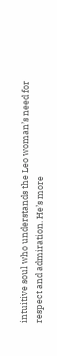intuitive soul who understands the Leo woman’s need for respect and admiration. He’s more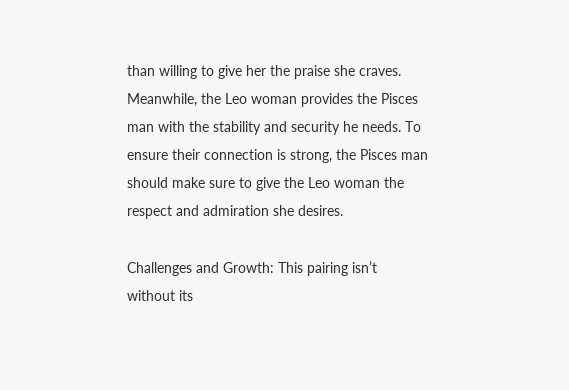than willing to give her the praise she craves. Meanwhile, the Leo woman provides the Pisces man with the stability and security he needs. To ensure their connection is strong, the Pisces man should make sure to give the Leo woman the respect and admiration she desires.

Challenges and Growth: This pairing isn’t without its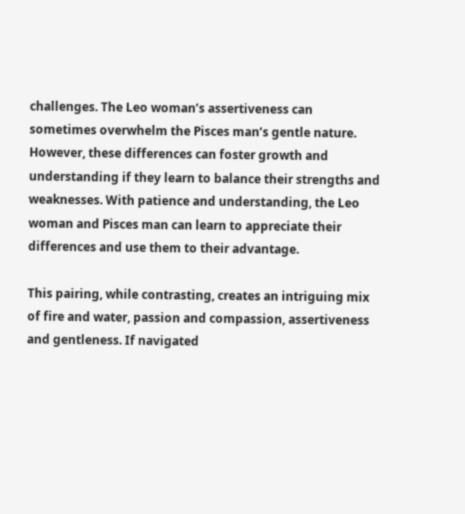challenges. The Leo woman’s assertiveness can sometimes overwhelm the Pisces man’s gentle nature. However, these differences can foster growth and understanding if they learn to balance their strengths and weaknesses. With patience and understanding, the Leo woman and Pisces man can learn to appreciate their differences and use them to their advantage.

This pairing, while contrasting, creates an intriguing mix of fire and water, passion and compassion, assertiveness and gentleness. If navigated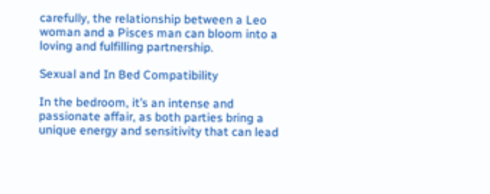carefully, the relationship between a Leo woman and a Pisces man can bloom into a loving and fulfilling partnership.

Sexual and In Bed Compatibility

In the bedroom, it’s an intense and passionate affair, as both parties bring a unique energy and sensitivity that can lead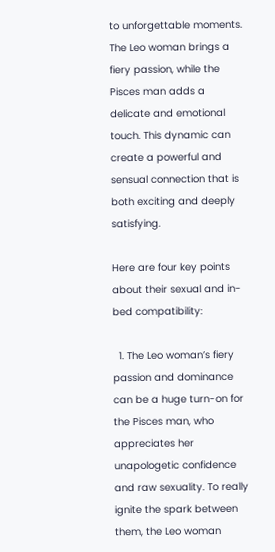to unforgettable moments. The Leo woman brings a fiery passion, while the Pisces man adds a delicate and emotional touch. This dynamic can create a powerful and sensual connection that is both exciting and deeply satisfying.

Here are four key points about their sexual and in-bed compatibility:

  1. The Leo woman’s fiery passion and dominance can be a huge turn-on for the Pisces man, who appreciates her unapologetic confidence and raw sexuality. To really ignite the spark between them, the Leo woman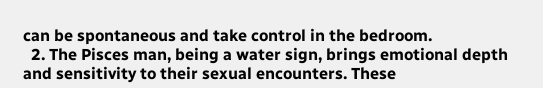can be spontaneous and take control in the bedroom.
  2. The Pisces man, being a water sign, brings emotional depth and sensitivity to their sexual encounters. These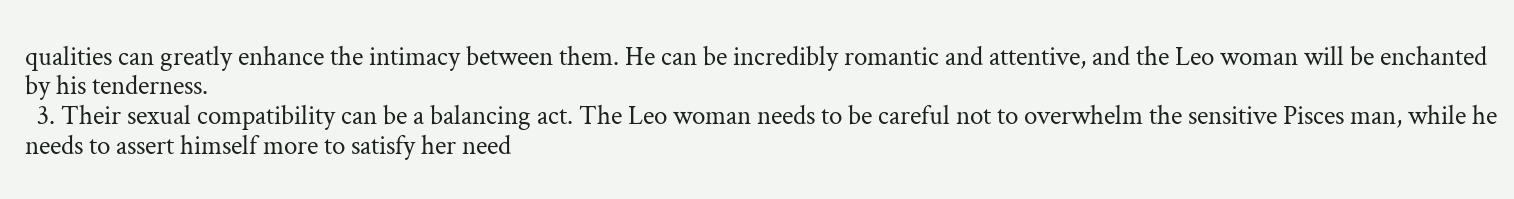qualities can greatly enhance the intimacy between them. He can be incredibly romantic and attentive, and the Leo woman will be enchanted by his tenderness.
  3. Their sexual compatibility can be a balancing act. The Leo woman needs to be careful not to overwhelm the sensitive Pisces man, while he needs to assert himself more to satisfy her need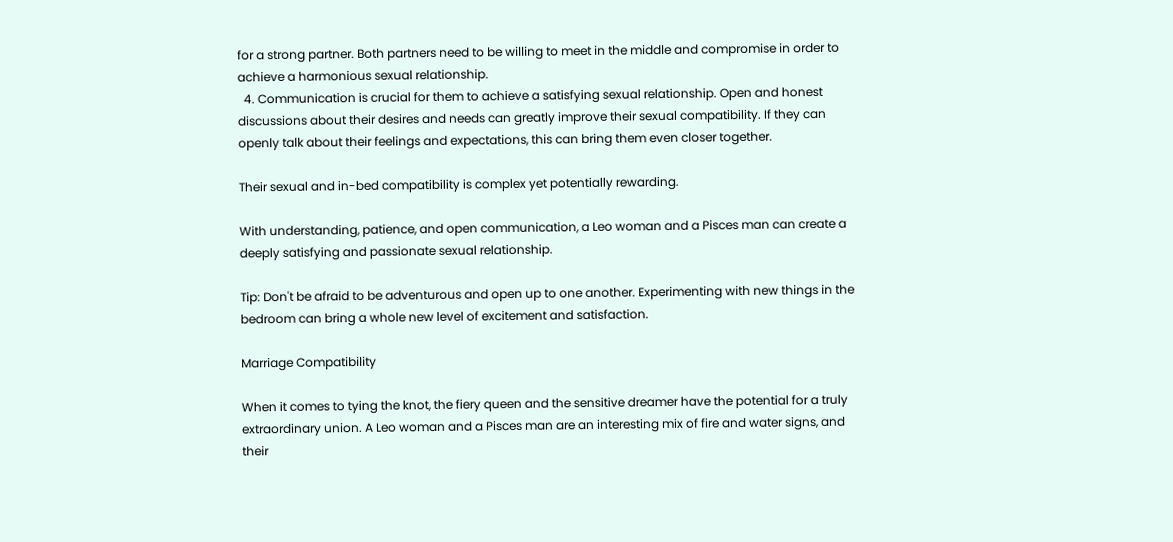for a strong partner. Both partners need to be willing to meet in the middle and compromise in order to achieve a harmonious sexual relationship.
  4. Communication is crucial for them to achieve a satisfying sexual relationship. Open and honest discussions about their desires and needs can greatly improve their sexual compatibility. If they can openly talk about their feelings and expectations, this can bring them even closer together.

Their sexual and in-bed compatibility is complex yet potentially rewarding.

With understanding, patience, and open communication, a Leo woman and a Pisces man can create a deeply satisfying and passionate sexual relationship.

Tip: Don't be afraid to be adventurous and open up to one another. Experimenting with new things in the bedroom can bring a whole new level of excitement and satisfaction.

Marriage Compatibility

When it comes to tying the knot, the fiery queen and the sensitive dreamer have the potential for a truly extraordinary union. A Leo woman and a Pisces man are an interesting mix of fire and water signs, and their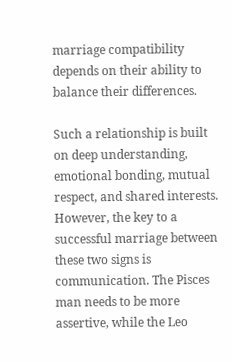marriage compatibility depends on their ability to balance their differences.

Such a relationship is built on deep understanding, emotional bonding, mutual respect, and shared interests. However, the key to a successful marriage between these two signs is communication. The Pisces man needs to be more assertive, while the Leo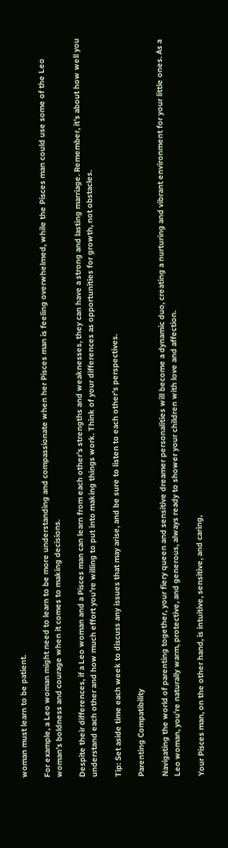woman must learn to be patient.

For example, a Leo woman might need to learn to be more understanding and compassionate when her Pisces man is feeling overwhelmed, while the Pisces man could use some of the Leo woman’s boldness and courage when it comes to making decisions.

Despite their differences, if a Leo woman and a Pisces man can learn from each other’s strengths and weaknesses, they can have a strong and lasting marriage. Remember, it’s about how well you understand each other and how much effort you’re willing to put into making things work. Think of your differences as opportunities for growth, not obstacles.

Tip: Set aside time each week to discuss any issues that may arise, and be sure to listen to each other's perspectives.

Parenting Compatibility

Navigating the world of parenting together, your fiery queen and sensitive dreamer personalities will become a dynamic duo, creating a nurturing and vibrant environment for your little ones. As a Leo woman, you’re naturally warm, protective, and generous, always ready to shower your children with love and affection.

Your Pisces man, on the other hand, is intuitive, sensitive, and caring,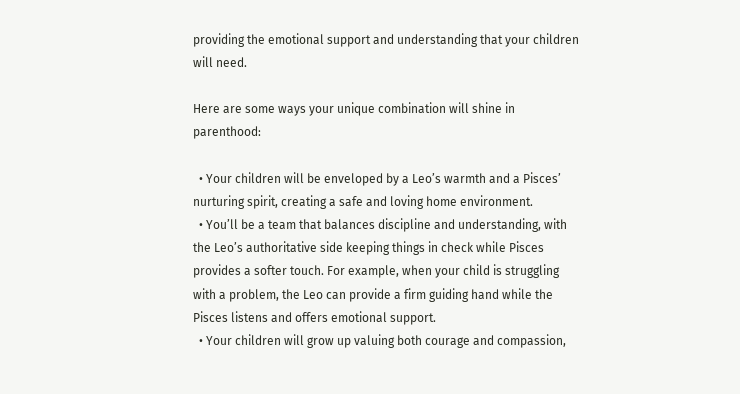providing the emotional support and understanding that your children will need.

Here are some ways your unique combination will shine in parenthood:

  • Your children will be enveloped by a Leo’s warmth and a Pisces’ nurturing spirit, creating a safe and loving home environment.
  • You’ll be a team that balances discipline and understanding, with the Leo’s authoritative side keeping things in check while Pisces provides a softer touch. For example, when your child is struggling with a problem, the Leo can provide a firm guiding hand while the Pisces listens and offers emotional support.
  • Your children will grow up valuing both courage and compassion,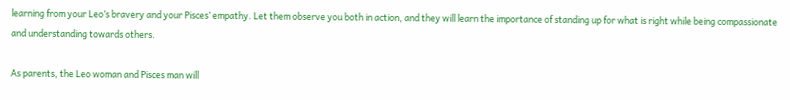learning from your Leo’s bravery and your Pisces’ empathy. Let them observe you both in action, and they will learn the importance of standing up for what is right while being compassionate and understanding towards others.

As parents, the Leo woman and Pisces man will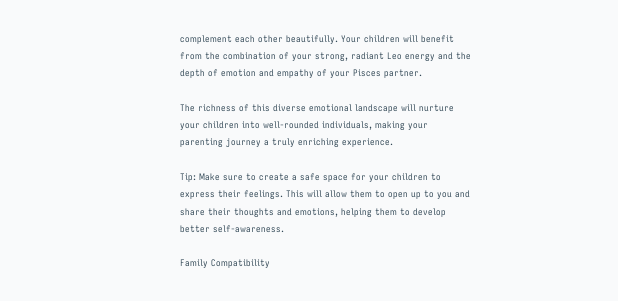complement each other beautifully. Your children will benefit from the combination of your strong, radiant Leo energy and the depth of emotion and empathy of your Pisces partner.

The richness of this diverse emotional landscape will nurture your children into well-rounded individuals, making your parenting journey a truly enriching experience.

Tip: Make sure to create a safe space for your children to express their feelings. This will allow them to open up to you and share their thoughts and emotions, helping them to develop better self-awareness.

Family Compatibility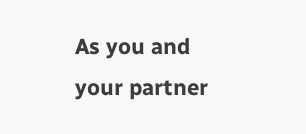As you and your partner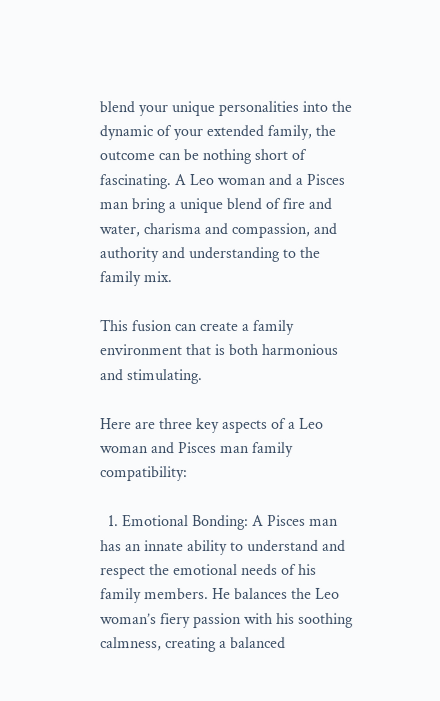blend your unique personalities into the dynamic of your extended family, the outcome can be nothing short of fascinating. A Leo woman and a Pisces man bring a unique blend of fire and water, charisma and compassion, and authority and understanding to the family mix.

This fusion can create a family environment that is both harmonious and stimulating.

Here are three key aspects of a Leo woman and Pisces man family compatibility:

  1. Emotional Bonding: A Pisces man has an innate ability to understand and respect the emotional needs of his family members. He balances the Leo woman’s fiery passion with his soothing calmness, creating a balanced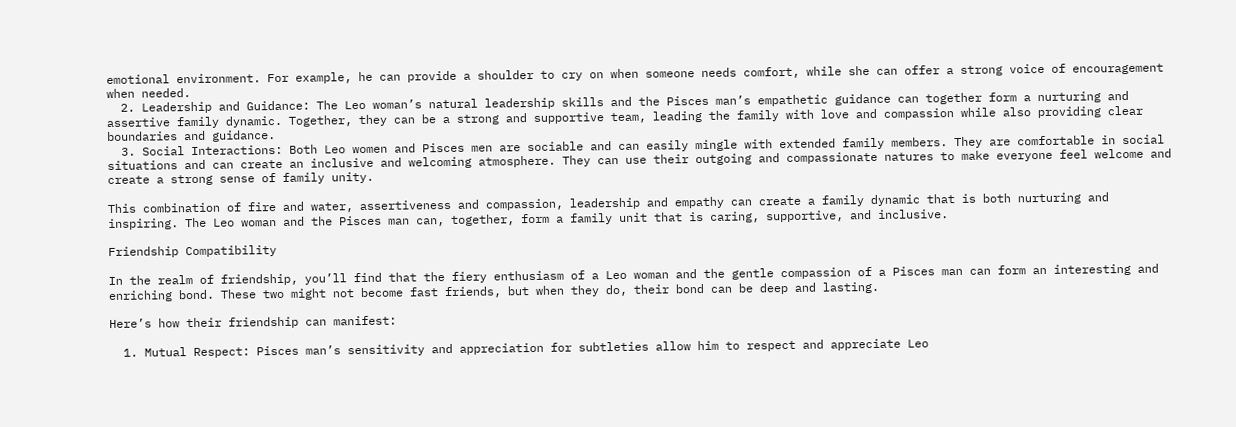emotional environment. For example, he can provide a shoulder to cry on when someone needs comfort, while she can offer a strong voice of encouragement when needed.
  2. Leadership and Guidance: The Leo woman’s natural leadership skills and the Pisces man’s empathetic guidance can together form a nurturing and assertive family dynamic. Together, they can be a strong and supportive team, leading the family with love and compassion while also providing clear boundaries and guidance.
  3. Social Interactions: Both Leo women and Pisces men are sociable and can easily mingle with extended family members. They are comfortable in social situations and can create an inclusive and welcoming atmosphere. They can use their outgoing and compassionate natures to make everyone feel welcome and create a strong sense of family unity.

This combination of fire and water, assertiveness and compassion, leadership and empathy can create a family dynamic that is both nurturing and inspiring. The Leo woman and the Pisces man can, together, form a family unit that is caring, supportive, and inclusive.

Friendship Compatibility

In the realm of friendship, you’ll find that the fiery enthusiasm of a Leo woman and the gentle compassion of a Pisces man can form an interesting and enriching bond. These two might not become fast friends, but when they do, their bond can be deep and lasting.

Here’s how their friendship can manifest:

  1. Mutual Respect: Pisces man’s sensitivity and appreciation for subtleties allow him to respect and appreciate Leo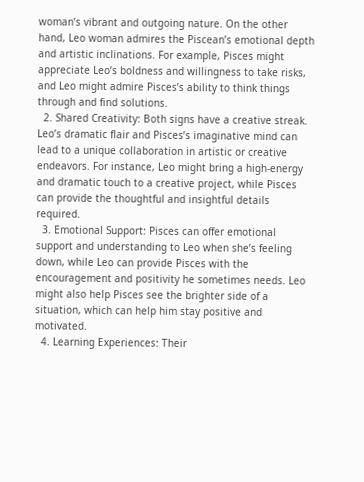woman’s vibrant and outgoing nature. On the other hand, Leo woman admires the Piscean’s emotional depth and artistic inclinations. For example, Pisces might appreciate Leo’s boldness and willingness to take risks, and Leo might admire Pisces’s ability to think things through and find solutions.
  2. Shared Creativity: Both signs have a creative streak. Leo’s dramatic flair and Pisces’s imaginative mind can lead to a unique collaboration in artistic or creative endeavors. For instance, Leo might bring a high-energy and dramatic touch to a creative project, while Pisces can provide the thoughtful and insightful details required.
  3. Emotional Support: Pisces can offer emotional support and understanding to Leo when she’s feeling down, while Leo can provide Pisces with the encouragement and positivity he sometimes needs. Leo might also help Pisces see the brighter side of a situation, which can help him stay positive and motivated.
  4. Learning Experiences: Their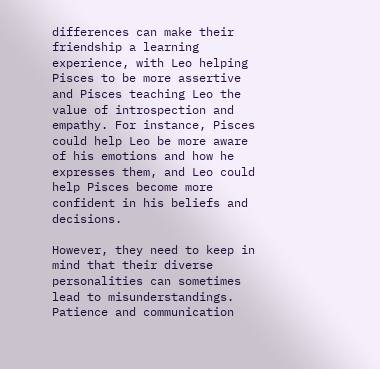differences can make their friendship a learning experience, with Leo helping Pisces to be more assertive and Pisces teaching Leo the value of introspection and empathy. For instance, Pisces could help Leo be more aware of his emotions and how he expresses them, and Leo could help Pisces become more confident in his beliefs and decisions.

However, they need to keep in mind that their diverse personalities can sometimes lead to misunderstandings. Patience and communication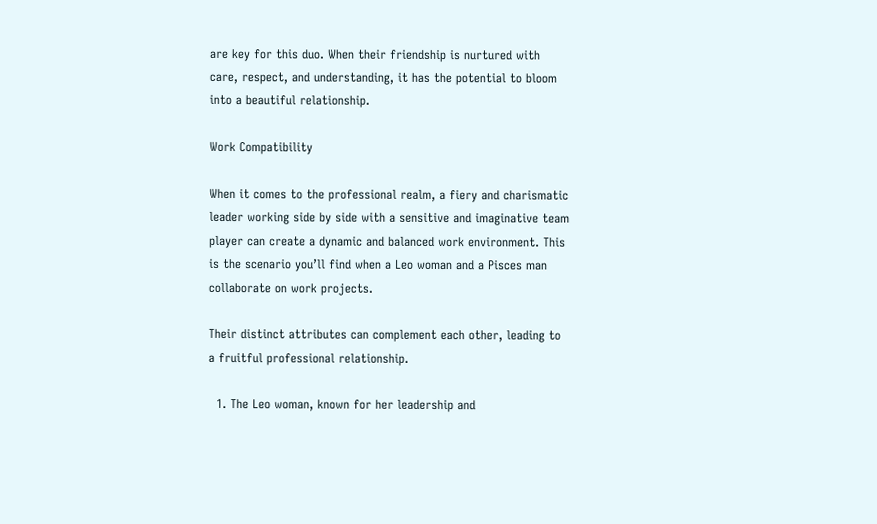are key for this duo. When their friendship is nurtured with care, respect, and understanding, it has the potential to bloom into a beautiful relationship.

Work Compatibility

When it comes to the professional realm, a fiery and charismatic leader working side by side with a sensitive and imaginative team player can create a dynamic and balanced work environment. This is the scenario you’ll find when a Leo woman and a Pisces man collaborate on work projects.

Their distinct attributes can complement each other, leading to a fruitful professional relationship.

  1. The Leo woman, known for her leadership and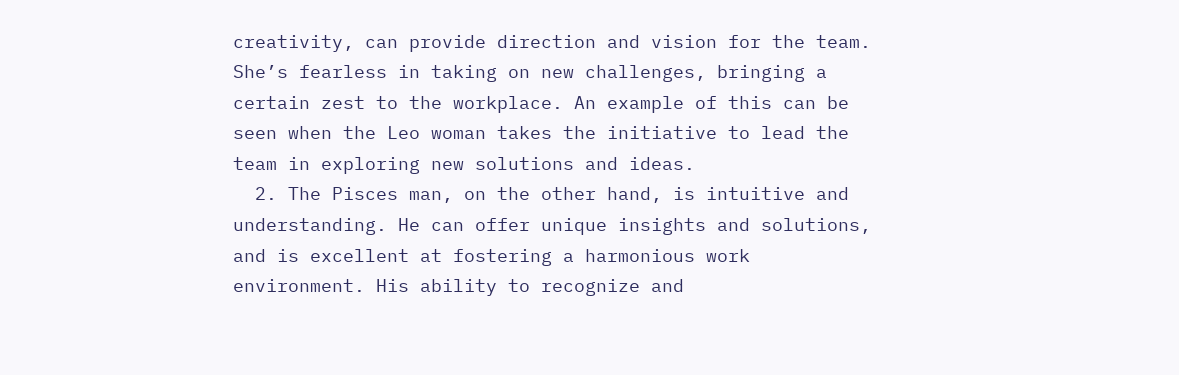creativity, can provide direction and vision for the team. She’s fearless in taking on new challenges, bringing a certain zest to the workplace. An example of this can be seen when the Leo woman takes the initiative to lead the team in exploring new solutions and ideas.
  2. The Pisces man, on the other hand, is intuitive and understanding. He can offer unique insights and solutions, and is excellent at fostering a harmonious work environment. His ability to recognize and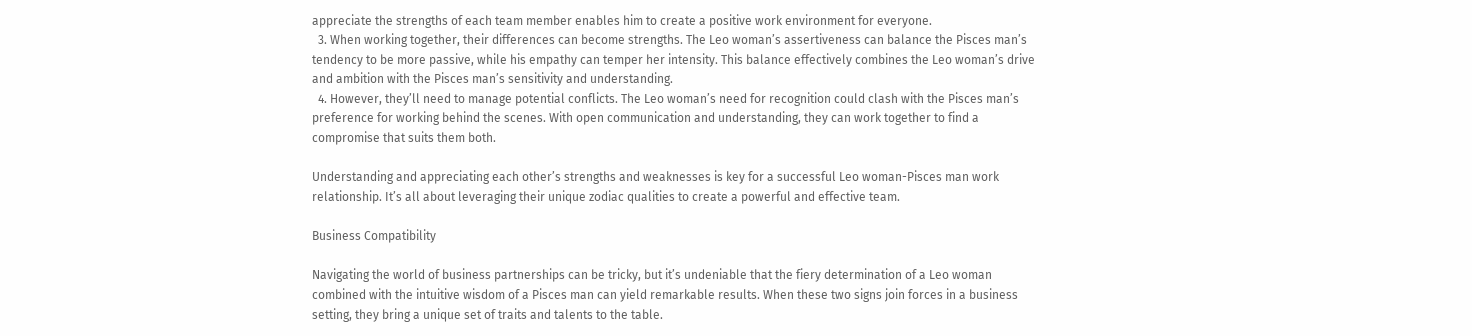appreciate the strengths of each team member enables him to create a positive work environment for everyone.
  3. When working together, their differences can become strengths. The Leo woman’s assertiveness can balance the Pisces man’s tendency to be more passive, while his empathy can temper her intensity. This balance effectively combines the Leo woman’s drive and ambition with the Pisces man’s sensitivity and understanding.
  4. However, they’ll need to manage potential conflicts. The Leo woman’s need for recognition could clash with the Pisces man’s preference for working behind the scenes. With open communication and understanding, they can work together to find a compromise that suits them both.

Understanding and appreciating each other’s strengths and weaknesses is key for a successful Leo woman-Pisces man work relationship. It’s all about leveraging their unique zodiac qualities to create a powerful and effective team.

Business Compatibility

Navigating the world of business partnerships can be tricky, but it’s undeniable that the fiery determination of a Leo woman combined with the intuitive wisdom of a Pisces man can yield remarkable results. When these two signs join forces in a business setting, they bring a unique set of traits and talents to the table.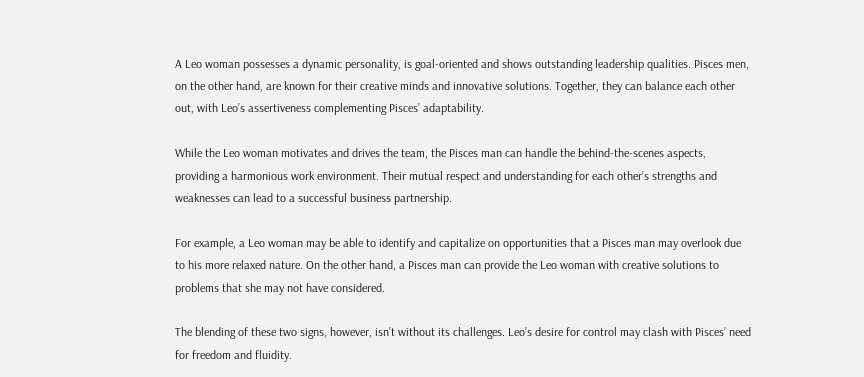A Leo woman possesses a dynamic personality, is goal-oriented and shows outstanding leadership qualities. Pisces men, on the other hand, are known for their creative minds and innovative solutions. Together, they can balance each other out, with Leo’s assertiveness complementing Pisces’ adaptability.

While the Leo woman motivates and drives the team, the Pisces man can handle the behind-the-scenes aspects, providing a harmonious work environment. Their mutual respect and understanding for each other’s strengths and weaknesses can lead to a successful business partnership.

For example, a Leo woman may be able to identify and capitalize on opportunities that a Pisces man may overlook due to his more relaxed nature. On the other hand, a Pisces man can provide the Leo woman with creative solutions to problems that she may not have considered.

The blending of these two signs, however, isn’t without its challenges. Leo’s desire for control may clash with Pisces’ need for freedom and fluidity.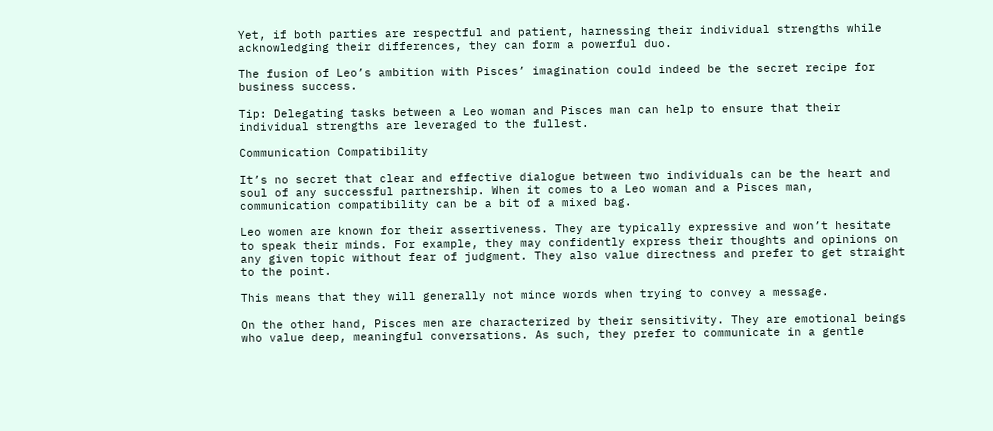Yet, if both parties are respectful and patient, harnessing their individual strengths while acknowledging their differences, they can form a powerful duo.

The fusion of Leo’s ambition with Pisces’ imagination could indeed be the secret recipe for business success.

Tip: Delegating tasks between a Leo woman and Pisces man can help to ensure that their individual strengths are leveraged to the fullest.

Communication Compatibility

It’s no secret that clear and effective dialogue between two individuals can be the heart and soul of any successful partnership. When it comes to a Leo woman and a Pisces man, communication compatibility can be a bit of a mixed bag.

Leo women are known for their assertiveness. They are typically expressive and won’t hesitate to speak their minds. For example, they may confidently express their thoughts and opinions on any given topic without fear of judgment. They also value directness and prefer to get straight to the point.

This means that they will generally not mince words when trying to convey a message.

On the other hand, Pisces men are characterized by their sensitivity. They are emotional beings who value deep, meaningful conversations. As such, they prefer to communicate in a gentle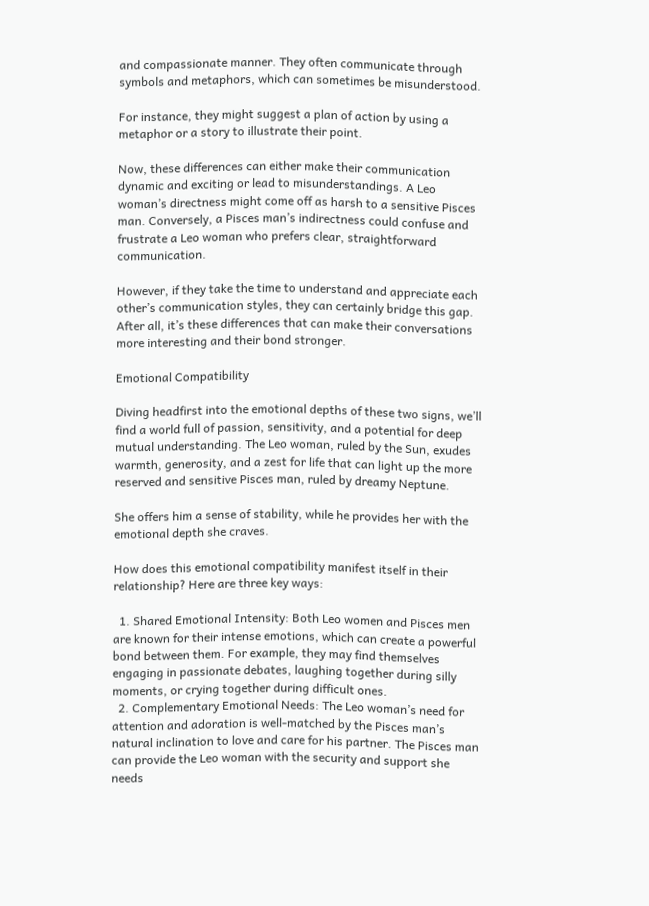and compassionate manner. They often communicate through symbols and metaphors, which can sometimes be misunderstood.

For instance, they might suggest a plan of action by using a metaphor or a story to illustrate their point.

Now, these differences can either make their communication dynamic and exciting or lead to misunderstandings. A Leo woman’s directness might come off as harsh to a sensitive Pisces man. Conversely, a Pisces man’s indirectness could confuse and frustrate a Leo woman who prefers clear, straightforward communication.

However, if they take the time to understand and appreciate each other’s communication styles, they can certainly bridge this gap. After all, it’s these differences that can make their conversations more interesting and their bond stronger.

Emotional Compatibility

Diving headfirst into the emotional depths of these two signs, we’ll find a world full of passion, sensitivity, and a potential for deep mutual understanding. The Leo woman, ruled by the Sun, exudes warmth, generosity, and a zest for life that can light up the more reserved and sensitive Pisces man, ruled by dreamy Neptune.

She offers him a sense of stability, while he provides her with the emotional depth she craves.

How does this emotional compatibility manifest itself in their relationship? Here are three key ways:

  1. Shared Emotional Intensity: Both Leo women and Pisces men are known for their intense emotions, which can create a powerful bond between them. For example, they may find themselves engaging in passionate debates, laughing together during silly moments, or crying together during difficult ones.
  2. Complementary Emotional Needs: The Leo woman’s need for attention and adoration is well-matched by the Pisces man’s natural inclination to love and care for his partner. The Pisces man can provide the Leo woman with the security and support she needs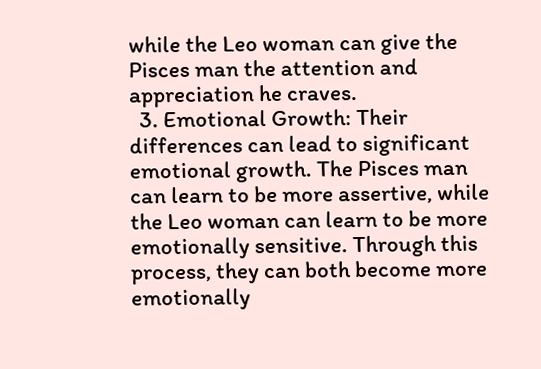while the Leo woman can give the Pisces man the attention and appreciation he craves.
  3. Emotional Growth: Their differences can lead to significant emotional growth. The Pisces man can learn to be more assertive, while the Leo woman can learn to be more emotionally sensitive. Through this process, they can both become more emotionally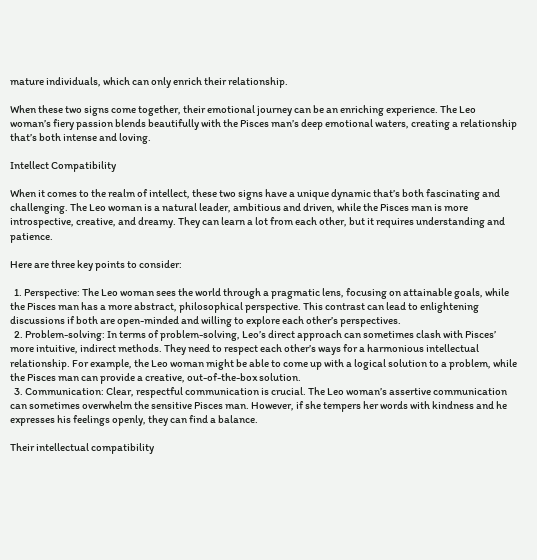mature individuals, which can only enrich their relationship.

When these two signs come together, their emotional journey can be an enriching experience. The Leo woman’s fiery passion blends beautifully with the Pisces man’s deep emotional waters, creating a relationship that’s both intense and loving.

Intellect Compatibility

When it comes to the realm of intellect, these two signs have a unique dynamic that’s both fascinating and challenging. The Leo woman is a natural leader, ambitious and driven, while the Pisces man is more introspective, creative, and dreamy. They can learn a lot from each other, but it requires understanding and patience.

Here are three key points to consider:

  1. Perspective: The Leo woman sees the world through a pragmatic lens, focusing on attainable goals, while the Pisces man has a more abstract, philosophical perspective. This contrast can lead to enlightening discussions if both are open-minded and willing to explore each other’s perspectives.
  2. Problem-solving: In terms of problem-solving, Leo’s direct approach can sometimes clash with Pisces’ more intuitive, indirect methods. They need to respect each other’s ways for a harmonious intellectual relationship. For example, the Leo woman might be able to come up with a logical solution to a problem, while the Pisces man can provide a creative, out-of-the-box solution.
  3. Communication: Clear, respectful communication is crucial. The Leo woman’s assertive communication can sometimes overwhelm the sensitive Pisces man. However, if she tempers her words with kindness and he expresses his feelings openly, they can find a balance.

Their intellectual compatibility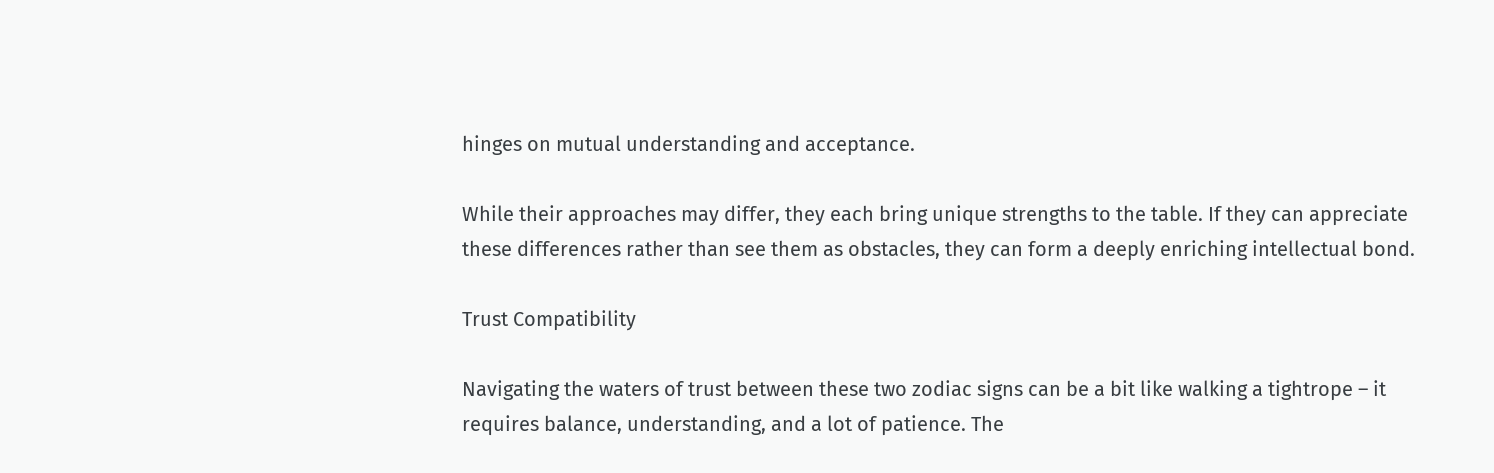hinges on mutual understanding and acceptance.

While their approaches may differ, they each bring unique strengths to the table. If they can appreciate these differences rather than see them as obstacles, they can form a deeply enriching intellectual bond.

Trust Compatibility

Navigating the waters of trust between these two zodiac signs can be a bit like walking a tightrope – it requires balance, understanding, and a lot of patience. The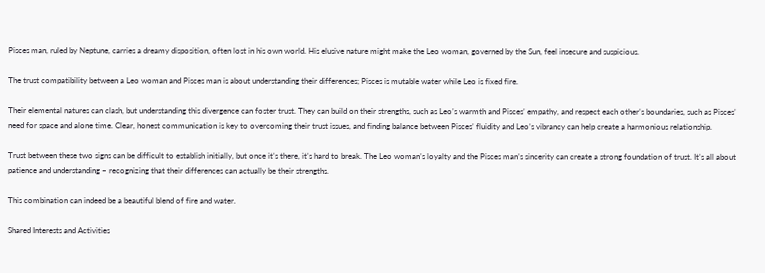Pisces man, ruled by Neptune, carries a dreamy disposition, often lost in his own world. His elusive nature might make the Leo woman, governed by the Sun, feel insecure and suspicious.

The trust compatibility between a Leo woman and Pisces man is about understanding their differences; Pisces is mutable water while Leo is fixed fire.

Their elemental natures can clash, but understanding this divergence can foster trust. They can build on their strengths, such as Leo’s warmth and Pisces’ empathy, and respect each other’s boundaries, such as Pisces’ need for space and alone time. Clear, honest communication is key to overcoming their trust issues, and finding balance between Pisces’ fluidity and Leo’s vibrancy can help create a harmonious relationship.

Trust between these two signs can be difficult to establish initially, but once it’s there, it’s hard to break. The Leo woman’s loyalty and the Pisces man’s sincerity can create a strong foundation of trust. It’s all about patience and understanding – recognizing that their differences can actually be their strengths.

This combination can indeed be a beautiful blend of fire and water.

Shared Interests and Activities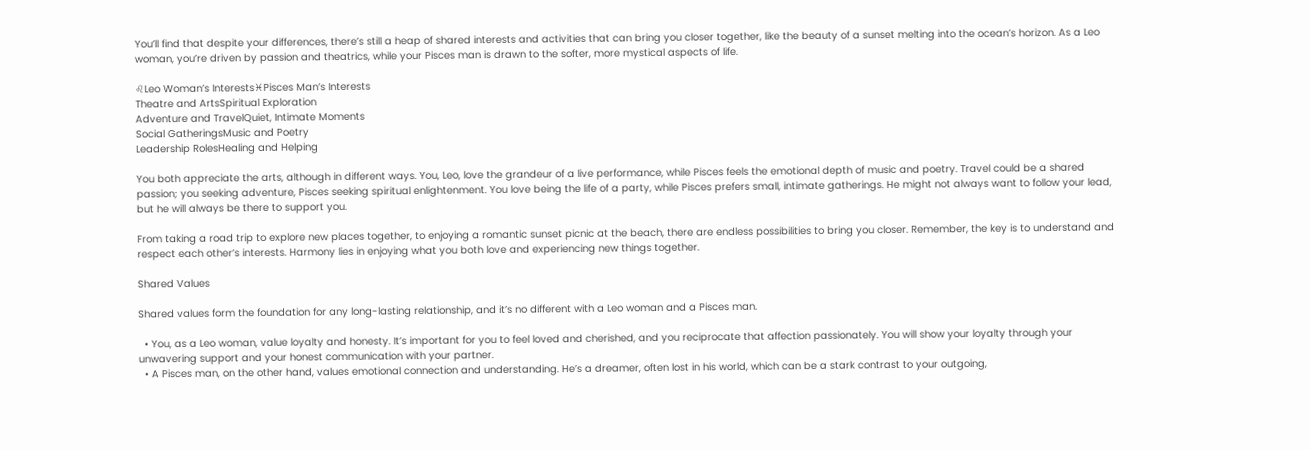You’ll find that despite your differences, there’s still a heap of shared interests and activities that can bring you closer together, like the beauty of a sunset melting into the ocean’s horizon. As a Leo woman, you’re driven by passion and theatrics, while your Pisces man is drawn to the softer, more mystical aspects of life.

♌Leo Woman’s Interests♓Pisces Man’s Interests
Theatre and ArtsSpiritual Exploration
Adventure and TravelQuiet, Intimate Moments
Social GatheringsMusic and Poetry
Leadership RolesHealing and Helping

You both appreciate the arts, although in different ways. You, Leo, love the grandeur of a live performance, while Pisces feels the emotional depth of music and poetry. Travel could be a shared passion; you seeking adventure, Pisces seeking spiritual enlightenment. You love being the life of a party, while Pisces prefers small, intimate gatherings. He might not always want to follow your lead, but he will always be there to support you.

From taking a road trip to explore new places together, to enjoying a romantic sunset picnic at the beach, there are endless possibilities to bring you closer. Remember, the key is to understand and respect each other’s interests. Harmony lies in enjoying what you both love and experiencing new things together.

Shared Values

Shared values form the foundation for any long-lasting relationship, and it’s no different with a Leo woman and a Pisces man.

  • You, as a Leo woman, value loyalty and honesty. It’s important for you to feel loved and cherished, and you reciprocate that affection passionately. You will show your loyalty through your unwavering support and your honest communication with your partner.
  • A Pisces man, on the other hand, values emotional connection and understanding. He’s a dreamer, often lost in his world, which can be a stark contrast to your outgoing,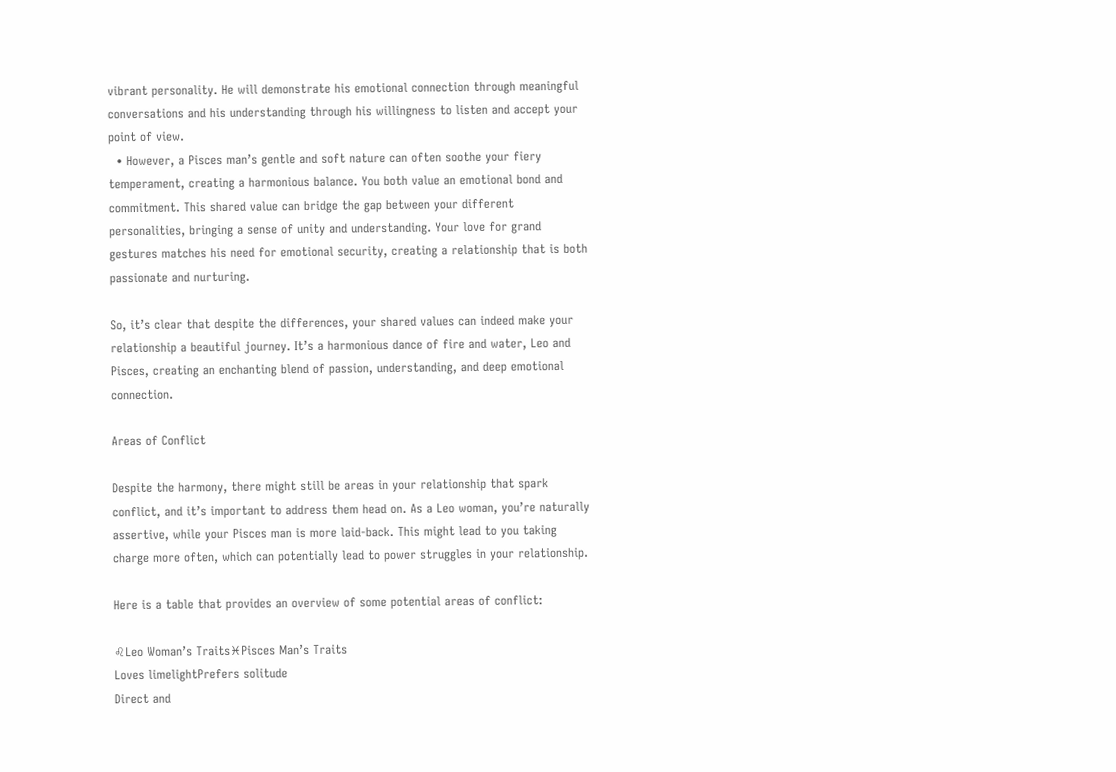vibrant personality. He will demonstrate his emotional connection through meaningful conversations and his understanding through his willingness to listen and accept your point of view.
  • However, a Pisces man’s gentle and soft nature can often soothe your fiery temperament, creating a harmonious balance. You both value an emotional bond and commitment. This shared value can bridge the gap between your different personalities, bringing a sense of unity and understanding. Your love for grand gestures matches his need for emotional security, creating a relationship that is both passionate and nurturing.

So, it’s clear that despite the differences, your shared values can indeed make your relationship a beautiful journey. It’s a harmonious dance of fire and water, Leo and Pisces, creating an enchanting blend of passion, understanding, and deep emotional connection.

Areas of Conflict

Despite the harmony, there might still be areas in your relationship that spark conflict, and it’s important to address them head on. As a Leo woman, you’re naturally assertive, while your Pisces man is more laid-back. This might lead to you taking charge more often, which can potentially lead to power struggles in your relationship.

Here is a table that provides an overview of some potential areas of conflict:

♌Leo Woman’s Traits♓Pisces Man’s Traits
Loves limelightPrefers solitude
Direct and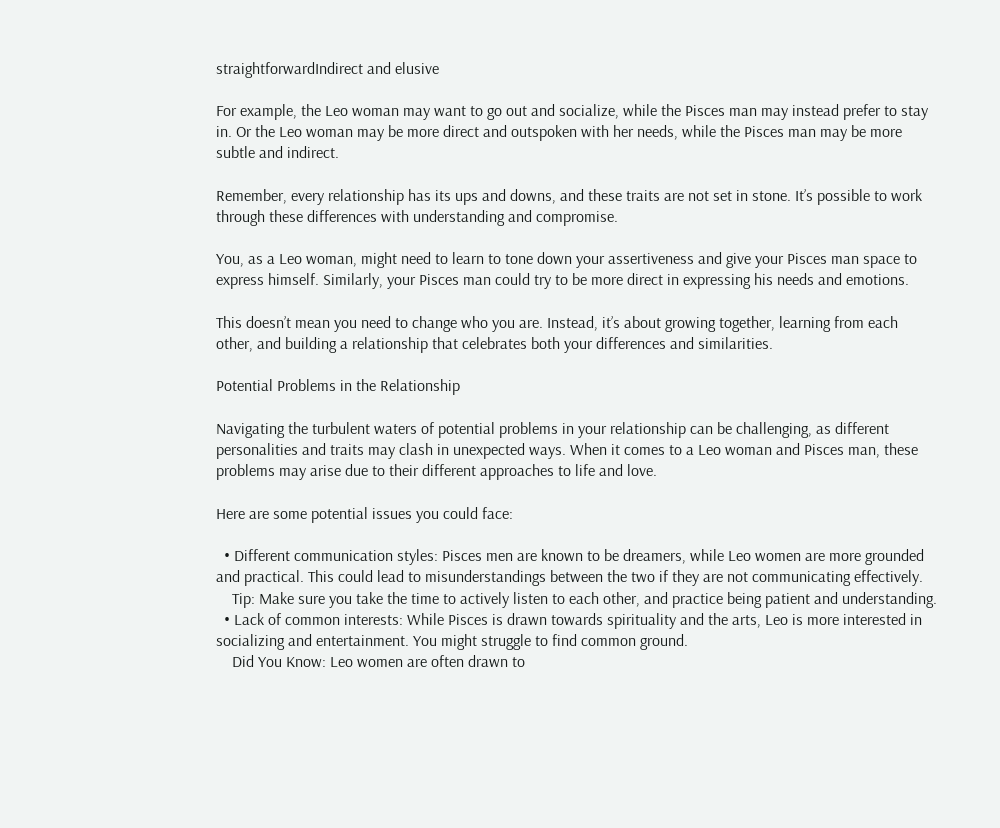straightforwardIndirect and elusive

For example, the Leo woman may want to go out and socialize, while the Pisces man may instead prefer to stay in. Or the Leo woman may be more direct and outspoken with her needs, while the Pisces man may be more subtle and indirect.

Remember, every relationship has its ups and downs, and these traits are not set in stone. It’s possible to work through these differences with understanding and compromise.

You, as a Leo woman, might need to learn to tone down your assertiveness and give your Pisces man space to express himself. Similarly, your Pisces man could try to be more direct in expressing his needs and emotions.

This doesn’t mean you need to change who you are. Instead, it’s about growing together, learning from each other, and building a relationship that celebrates both your differences and similarities.

Potential Problems in the Relationship

Navigating the turbulent waters of potential problems in your relationship can be challenging, as different personalities and traits may clash in unexpected ways. When it comes to a Leo woman and Pisces man, these problems may arise due to their different approaches to life and love.

Here are some potential issues you could face:

  • Different communication styles: Pisces men are known to be dreamers, while Leo women are more grounded and practical. This could lead to misunderstandings between the two if they are not communicating effectively.
    Tip: Make sure you take the time to actively listen to each other, and practice being patient and understanding.
  • Lack of common interests: While Pisces is drawn towards spirituality and the arts, Leo is more interested in socializing and entertainment. You might struggle to find common ground.
    Did You Know: Leo women are often drawn to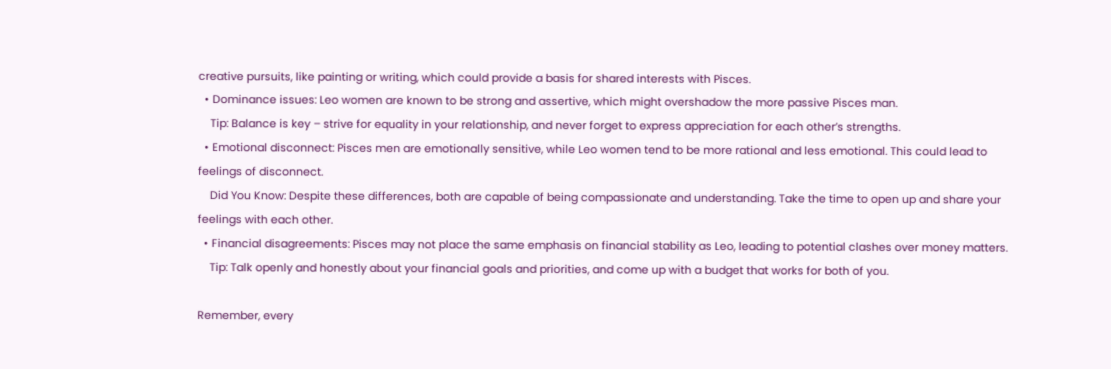creative pursuits, like painting or writing, which could provide a basis for shared interests with Pisces.
  • Dominance issues: Leo women are known to be strong and assertive, which might overshadow the more passive Pisces man.
    Tip: Balance is key – strive for equality in your relationship, and never forget to express appreciation for each other’s strengths.
  • Emotional disconnect: Pisces men are emotionally sensitive, while Leo women tend to be more rational and less emotional. This could lead to feelings of disconnect.
    Did You Know: Despite these differences, both are capable of being compassionate and understanding. Take the time to open up and share your feelings with each other.
  • Financial disagreements: Pisces may not place the same emphasis on financial stability as Leo, leading to potential clashes over money matters.
    Tip: Talk openly and honestly about your financial goals and priorities, and come up with a budget that works for both of you.

Remember, every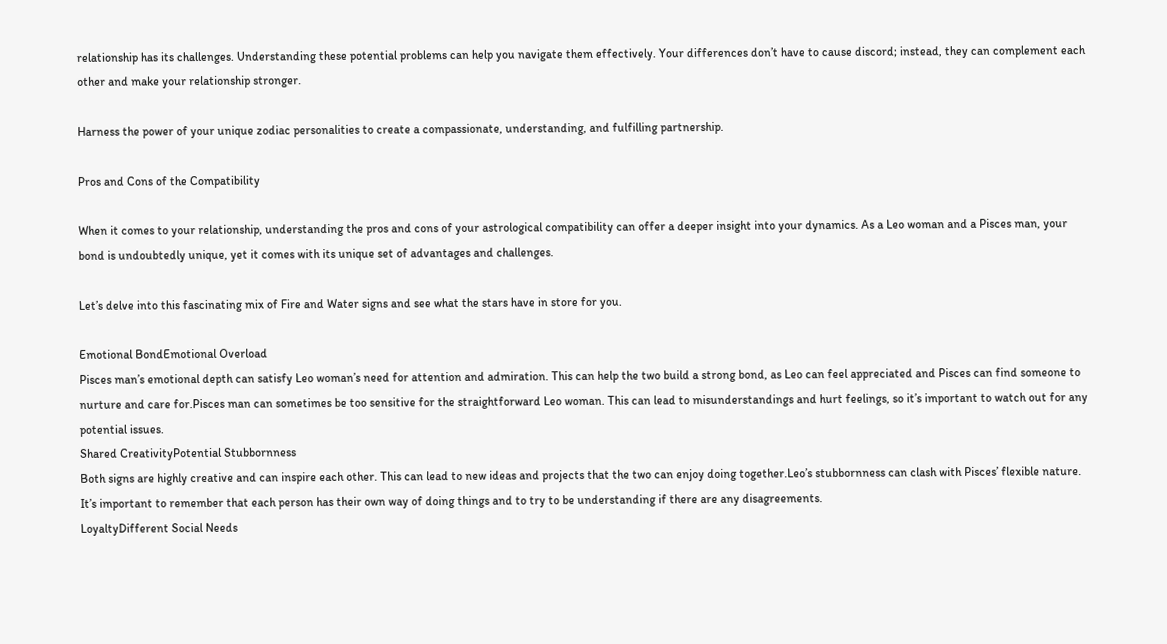relationship has its challenges. Understanding these potential problems can help you navigate them effectively. Your differences don’t have to cause discord; instead, they can complement each other and make your relationship stronger.

Harness the power of your unique zodiac personalities to create a compassionate, understanding, and fulfilling partnership.

Pros and Cons of the Compatibility

When it comes to your relationship, understanding the pros and cons of your astrological compatibility can offer a deeper insight into your dynamics. As a Leo woman and a Pisces man, your bond is undoubtedly unique, yet it comes with its unique set of advantages and challenges.

Let’s delve into this fascinating mix of Fire and Water signs and see what the stars have in store for you.

Emotional BondEmotional Overload
Pisces man’s emotional depth can satisfy Leo woman’s need for attention and admiration. This can help the two build a strong bond, as Leo can feel appreciated and Pisces can find someone to nurture and care for.Pisces man can sometimes be too sensitive for the straightforward Leo woman. This can lead to misunderstandings and hurt feelings, so it’s important to watch out for any potential issues.
Shared CreativityPotential Stubbornness
Both signs are highly creative and can inspire each other. This can lead to new ideas and projects that the two can enjoy doing together.Leo’s stubbornness can clash with Pisces’ flexible nature. It’s important to remember that each person has their own way of doing things and to try to be understanding if there are any disagreements.
LoyaltyDifferent Social Needs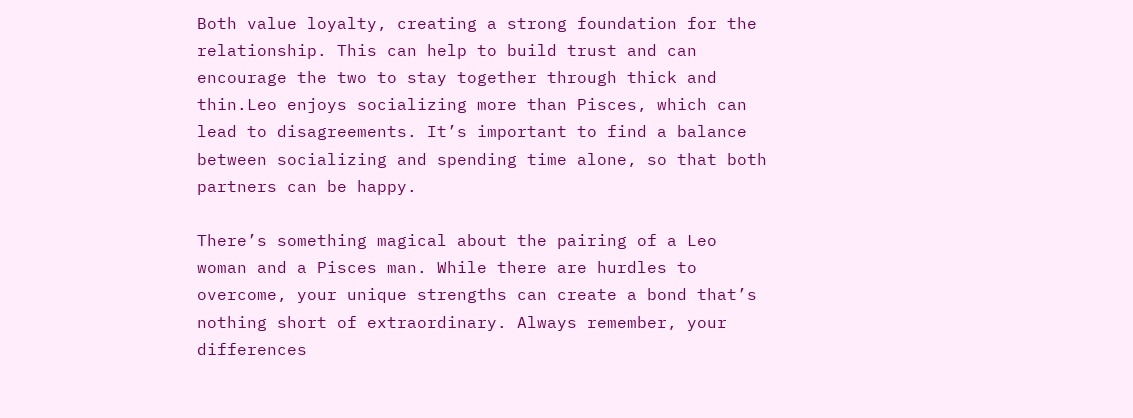Both value loyalty, creating a strong foundation for the relationship. This can help to build trust and can encourage the two to stay together through thick and thin.Leo enjoys socializing more than Pisces, which can lead to disagreements. It’s important to find a balance between socializing and spending time alone, so that both partners can be happy.

There’s something magical about the pairing of a Leo woman and a Pisces man. While there are hurdles to overcome, your unique strengths can create a bond that’s nothing short of extraordinary. Always remember, your differences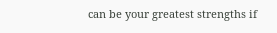can be your greatest strengths if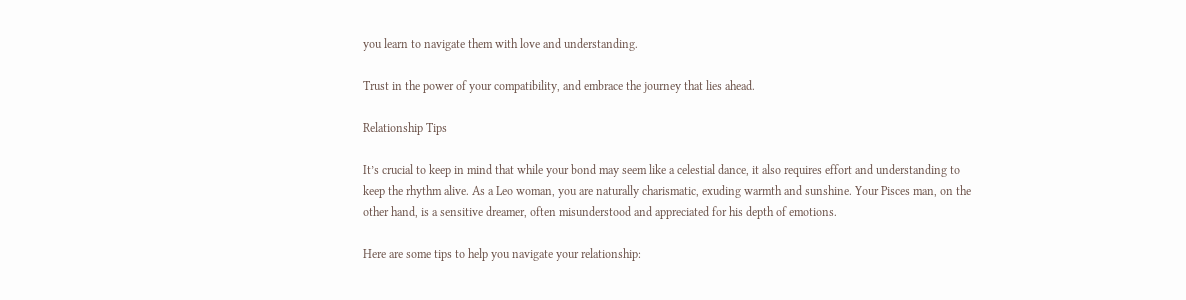you learn to navigate them with love and understanding.

Trust in the power of your compatibility, and embrace the journey that lies ahead.

Relationship Tips

It’s crucial to keep in mind that while your bond may seem like a celestial dance, it also requires effort and understanding to keep the rhythm alive. As a Leo woman, you are naturally charismatic, exuding warmth and sunshine. Your Pisces man, on the other hand, is a sensitive dreamer, often misunderstood and appreciated for his depth of emotions.

Here are some tips to help you navigate your relationship: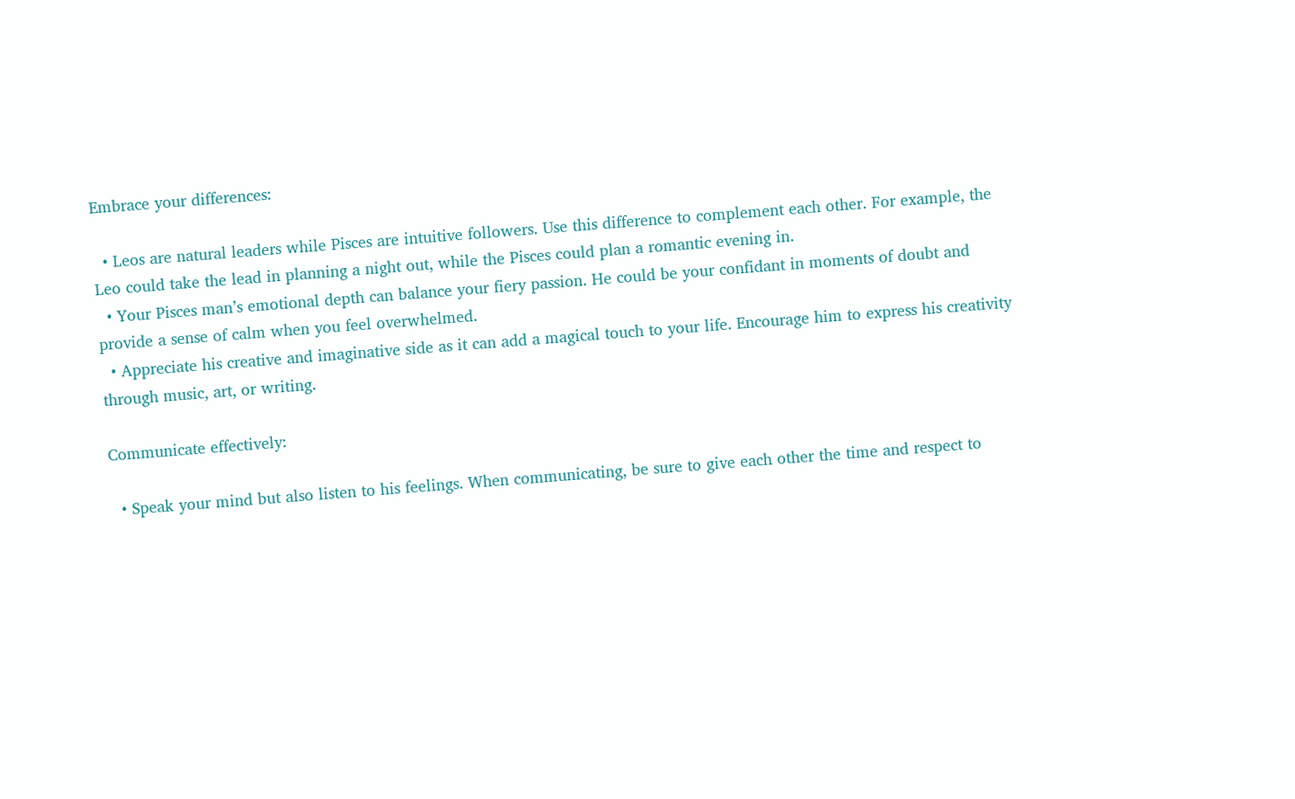Embrace your differences:

  • Leos are natural leaders while Pisces are intuitive followers. Use this difference to complement each other. For example, the Leo could take the lead in planning a night out, while the Pisces could plan a romantic evening in.
  • Your Pisces man’s emotional depth can balance your fiery passion. He could be your confidant in moments of doubt and provide a sense of calm when you feel overwhelmed.
  • Appreciate his creative and imaginative side as it can add a magical touch to your life. Encourage him to express his creativity through music, art, or writing.

Communicate effectively:

  • Speak your mind but also listen to his feelings. When communicating, be sure to give each other the time and respect to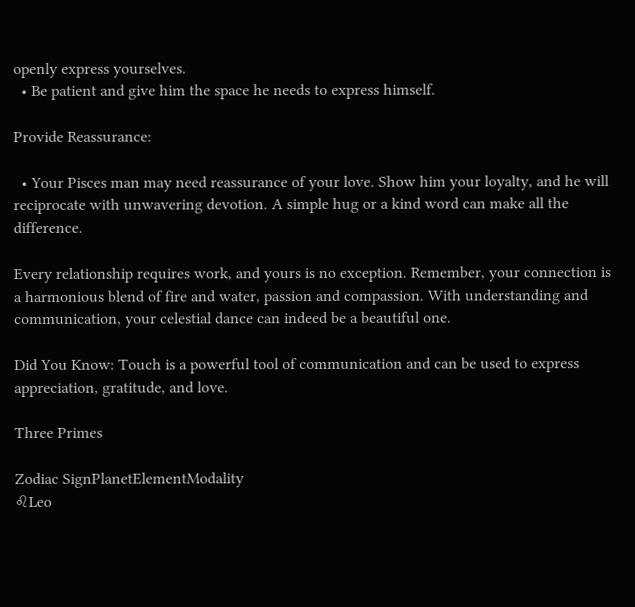openly express yourselves.
  • Be patient and give him the space he needs to express himself.

Provide Reassurance:

  • Your Pisces man may need reassurance of your love. Show him your loyalty, and he will reciprocate with unwavering devotion. A simple hug or a kind word can make all the difference.

Every relationship requires work, and yours is no exception. Remember, your connection is a harmonious blend of fire and water, passion and compassion. With understanding and communication, your celestial dance can indeed be a beautiful one.

Did You Know: Touch is a powerful tool of communication and can be used to express appreciation, gratitude, and love.

Three Primes

Zodiac SignPlanetElementModality
♌Leo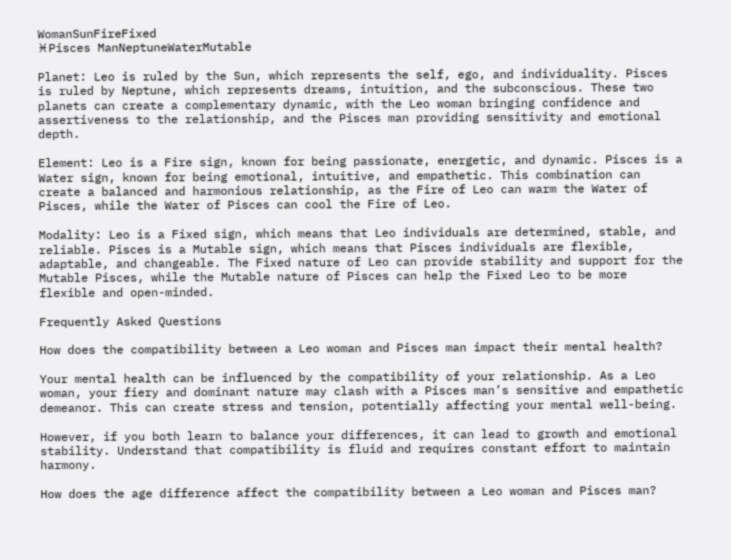WomanSunFireFixed
♓Pisces ManNeptuneWaterMutable

Planet: Leo is ruled by the Sun, which represents the self, ego, and individuality. Pisces is ruled by Neptune, which represents dreams, intuition, and the subconscious. These two planets can create a complementary dynamic, with the Leo woman bringing confidence and assertiveness to the relationship, and the Pisces man providing sensitivity and emotional depth.

Element: Leo is a Fire sign, known for being passionate, energetic, and dynamic. Pisces is a Water sign, known for being emotional, intuitive, and empathetic. This combination can create a balanced and harmonious relationship, as the Fire of Leo can warm the Water of Pisces, while the Water of Pisces can cool the Fire of Leo.

Modality: Leo is a Fixed sign, which means that Leo individuals are determined, stable, and reliable. Pisces is a Mutable sign, which means that Pisces individuals are flexible, adaptable, and changeable. The Fixed nature of Leo can provide stability and support for the Mutable Pisces, while the Mutable nature of Pisces can help the Fixed Leo to be more flexible and open-minded.

Frequently Asked Questions

How does the compatibility between a Leo woman and Pisces man impact their mental health?

Your mental health can be influenced by the compatibility of your relationship. As a Leo woman, your fiery and dominant nature may clash with a Pisces man’s sensitive and empathetic demeanor. This can create stress and tension, potentially affecting your mental well-being.

However, if you both learn to balance your differences, it can lead to growth and emotional stability. Understand that compatibility is fluid and requires constant effort to maintain harmony.

How does the age difference affect the compatibility between a Leo woman and Pisces man?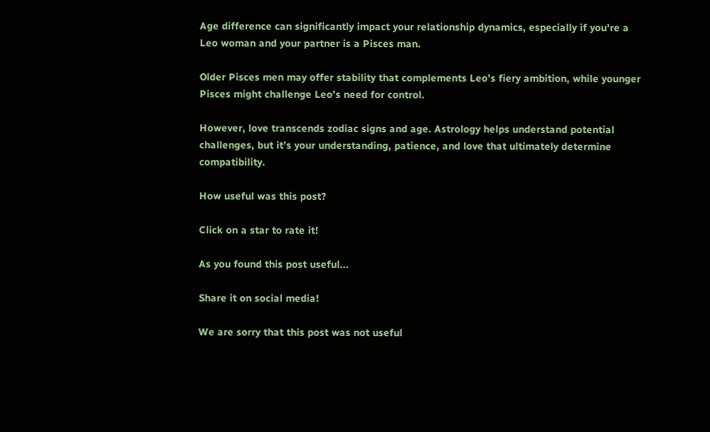Age difference can significantly impact your relationship dynamics, especially if you’re a Leo woman and your partner is a Pisces man.

Older Pisces men may offer stability that complements Leo’s fiery ambition, while younger Pisces might challenge Leo’s need for control.

However, love transcends zodiac signs and age. Astrology helps understand potential challenges, but it’s your understanding, patience, and love that ultimately determine compatibility.

How useful was this post?

Click on a star to rate it!

As you found this post useful...

Share it on social media!

We are sorry that this post was not useful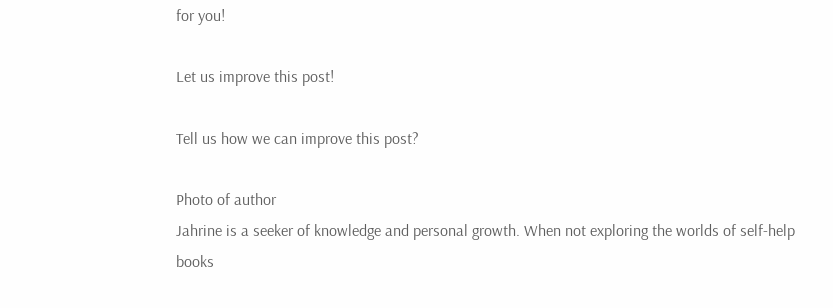for you!

Let us improve this post!

Tell us how we can improve this post?

Photo of author
Jahrine is a seeker of knowledge and personal growth. When not exploring the worlds of self-help books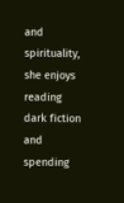and spirituality, she enjoys reading dark fiction and spending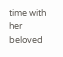time with her beloved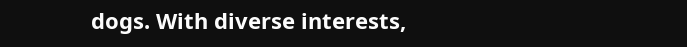dogs. With diverse interests,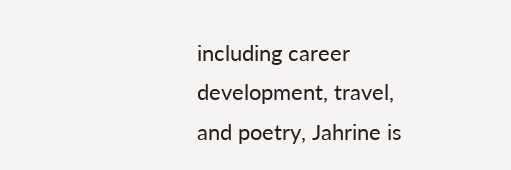including career development, travel, and poetry, Jahrine is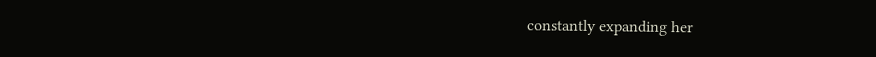constantly expanding her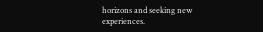horizons and seeking new experiences.